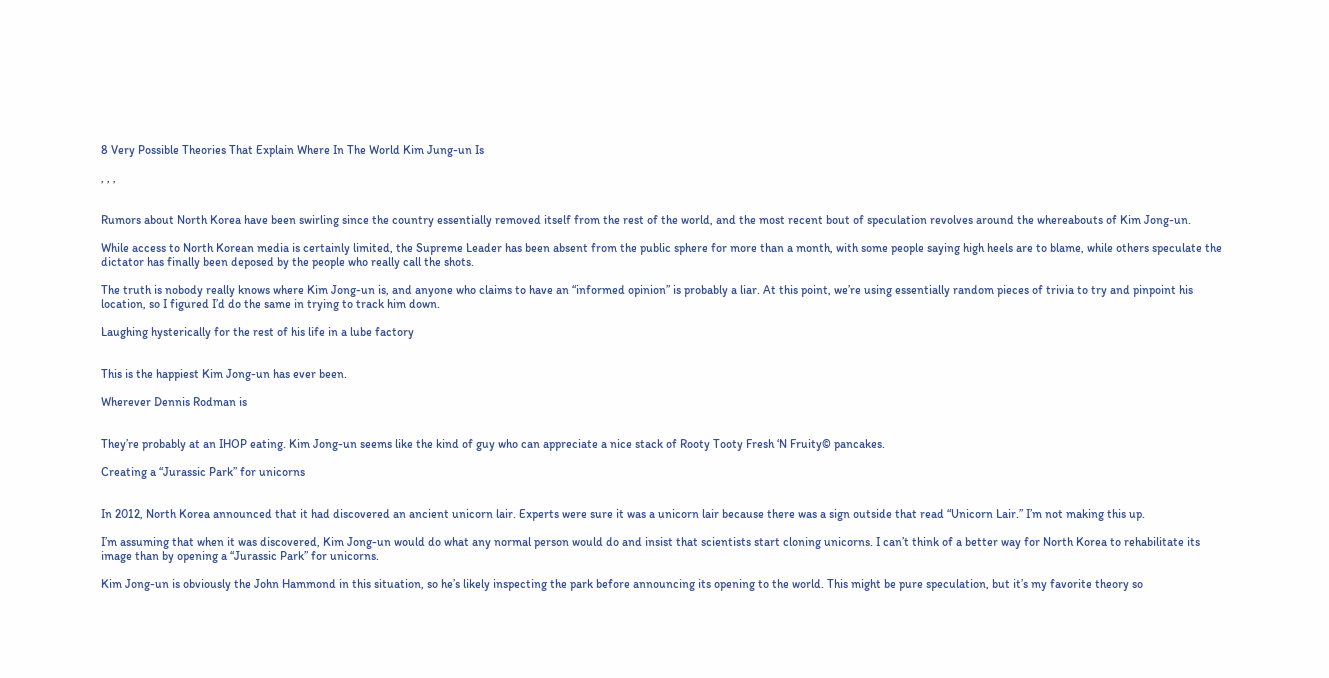8 Very Possible Theories That Explain Where In The World Kim Jung-un Is

, , ,


Rumors about North Korea have been swirling since the country essentially removed itself from the rest of the world, and the most recent bout of speculation revolves around the whereabouts of Kim Jong-un.

While access to North Korean media is certainly limited, the Supreme Leader has been absent from the public sphere for more than a month, with some people saying high heels are to blame, while others speculate the dictator has finally been deposed by the people who really call the shots.

The truth is nobody really knows where Kim Jong-un is, and anyone who claims to have an “informed opinion” is probably a liar. At this point, we’re using essentially random pieces of trivia to try and pinpoint his location, so I figured I’d do the same in trying to track him down.

Laughing hysterically for the rest of his life in a lube factory


This is the happiest Kim Jong-un has ever been.

Wherever Dennis Rodman is


They’re probably at an IHOP eating. Kim Jong-un seems like the kind of guy who can appreciate a nice stack of Rooty Tooty Fresh ‘N Fruity© pancakes.

Creating a “Jurassic Park” for unicorns


In 2012, North Korea announced that it had discovered an ancient unicorn lair. Experts were sure it was a unicorn lair because there was a sign outside that read “Unicorn Lair.” I’m not making this up.

I’m assuming that when it was discovered, Kim Jong-un would do what any normal person would do and insist that scientists start cloning unicorns. I can’t think of a better way for North Korea to rehabilitate its image than by opening a “Jurassic Park” for unicorns.

Kim Jong-un is obviously the John Hammond in this situation, so he’s likely inspecting the park before announcing its opening to the world. This might be pure speculation, but it’s my favorite theory so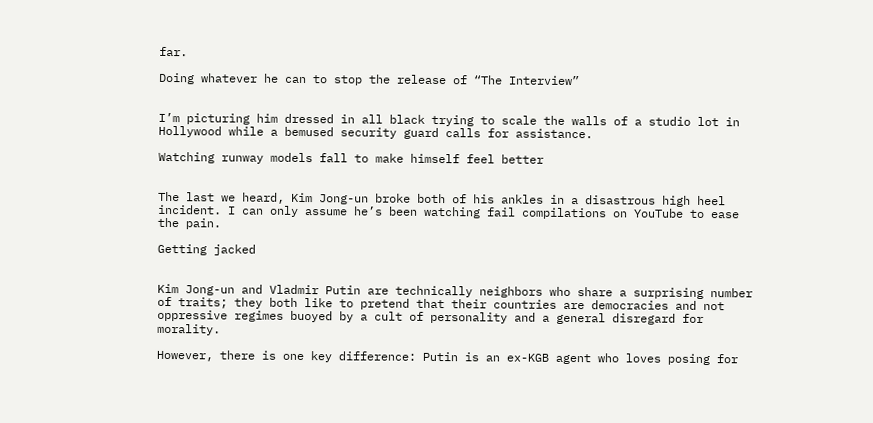far.

Doing whatever he can to stop the release of “The Interview”


I’m picturing him dressed in all black trying to scale the walls of a studio lot in Hollywood while a bemused security guard calls for assistance.

Watching runway models fall to make himself feel better


The last we heard, Kim Jong-un broke both of his ankles in a disastrous high heel incident. I can only assume he’s been watching fail compilations on YouTube to ease the pain.

Getting jacked


Kim Jong-un and Vladmir Putin are technically neighbors who share a surprising number of traits; they both like to pretend that their countries are democracies and not oppressive regimes buoyed by a cult of personality and a general disregard for morality.

However, there is one key difference: Putin is an ex-KGB agent who loves posing for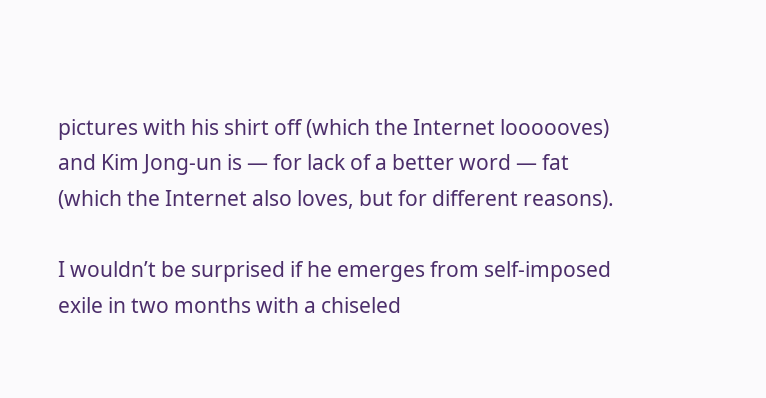pictures with his shirt off (which the Internet loooooves) and Kim Jong-un is — for lack of a better word — fat (which the Internet also loves, but for different reasons).

I wouldn’t be surprised if he emerges from self-imposed exile in two months with a chiseled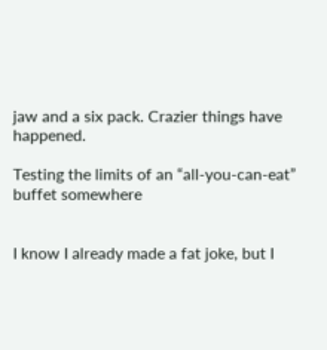jaw and a six pack. Crazier things have happened.

Testing the limits of an “all-you-can-eat” buffet somewhere


I know I already made a fat joke, but I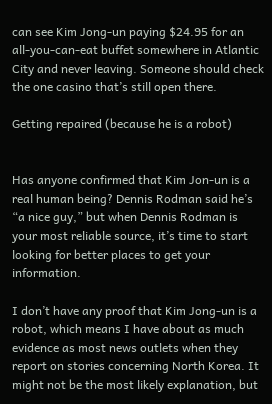can see Kim Jong-un paying $24.95 for an all-you-can-eat buffet somewhere in Atlantic City and never leaving. Someone should check the one casino that’s still open there.

Getting repaired (because he is a robot)


Has anyone confirmed that Kim Jon-un is a real human being? Dennis Rodman said he’s “a nice guy,” but when Dennis Rodman is your most reliable source, it’s time to start looking for better places to get your information.

I don’t have any proof that Kim Jong-un is a robot, which means I have about as much evidence as most news outlets when they report on stories concerning North Korea. It might not be the most likely explanation, but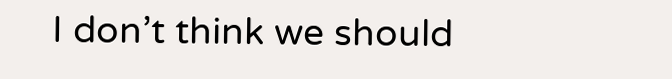I don’t think we should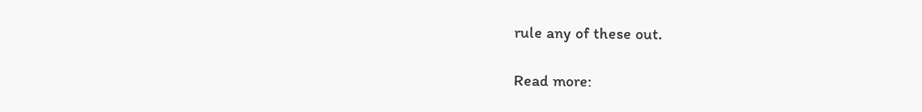rule any of these out.

Read more: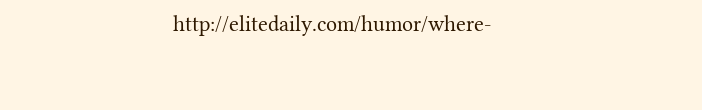http://elitedaily.com/humor/where-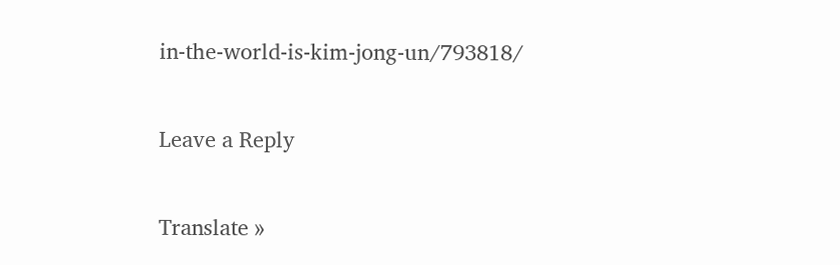in-the-world-is-kim-jong-un/793818/

Leave a Reply

Translate »